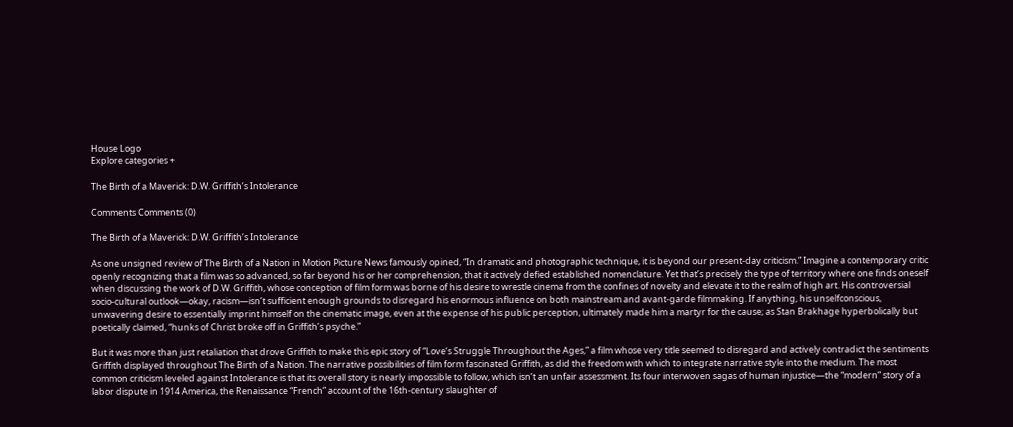House Logo
Explore categories +

The Birth of a Maverick: D.W. Griffith’s Intolerance

Comments Comments (0)

The Birth of a Maverick: D.W. Griffith’s Intolerance

As one unsigned review of The Birth of a Nation in Motion Picture News famously opined, “In dramatic and photographic technique, it is beyond our present-day criticism.” Imagine a contemporary critic openly recognizing that a film was so advanced, so far beyond his or her comprehension, that it actively defied established nomenclature. Yet that’s precisely the type of territory where one finds oneself when discussing the work of D.W. Griffith, whose conception of film form was borne of his desire to wrestle cinema from the confines of novelty and elevate it to the realm of high art. His controversial socio-cultural outlook—okay, racism—isn’t sufficient enough grounds to disregard his enormous influence on both mainstream and avant-garde filmmaking. If anything, his unselfconscious, unwavering desire to essentially imprint himself on the cinematic image, even at the expense of his public perception, ultimately made him a martyr for the cause; as Stan Brakhage hyperbolically but poetically claimed, “hunks of Christ broke off in Griffith’s psyche.”

But it was more than just retaliation that drove Griffith to make this epic story of “Love’s Struggle Throughout the Ages,” a film whose very title seemed to disregard and actively contradict the sentiments Griffith displayed throughout The Birth of a Nation. The narrative possibilities of film form fascinated Griffith, as did the freedom with which to integrate narrative style into the medium. The most common criticism leveled against Intolerance is that its overall story is nearly impossible to follow, which isn’t an unfair assessment. Its four interwoven sagas of human injustice—the “modern” story of a labor dispute in 1914 America, the Renaissance “French” account of the 16th-century slaughter of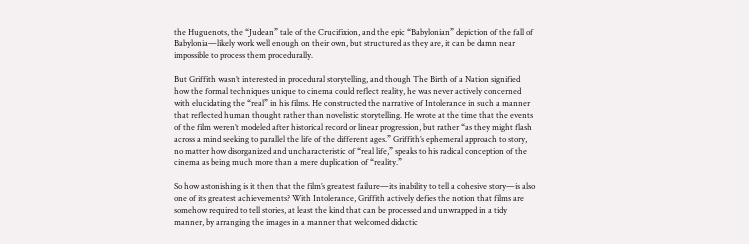the Huguenots, the “Judean” tale of the Crucifixion, and the epic “Babylonian” depiction of the fall of Babylonia—likely work well enough on their own, but structured as they are, it can be damn near impossible to process them procedurally.

But Griffith wasn’t interested in procedural storytelling, and though The Birth of a Nation signified how the formal techniques unique to cinema could reflect reality, he was never actively concerned with elucidating the “real” in his films. He constructed the narrative of Intolerance in such a manner that reflected human thought rather than novelistic storytelling. He wrote at the time that the events of the film weren’t modeled after historical record or linear progression, but rather “as they might flash across a mind seeking to parallel the life of the different ages.” Griffith’s ephemeral approach to story, no matter how disorganized and uncharacteristic of “real life,” speaks to his radical conception of the cinema as being much more than a mere duplication of “reality.”

So how astonishing is it then that the film’s greatest failure—its inability to tell a cohesive story—is also one of its greatest achievements? With Intolerance, Griffith actively defies the notion that films are somehow required to tell stories, at least the kind that can be processed and unwrapped in a tidy manner, by arranging the images in a manner that welcomed didactic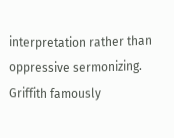interpretation rather than oppressive sermonizing. Griffith famously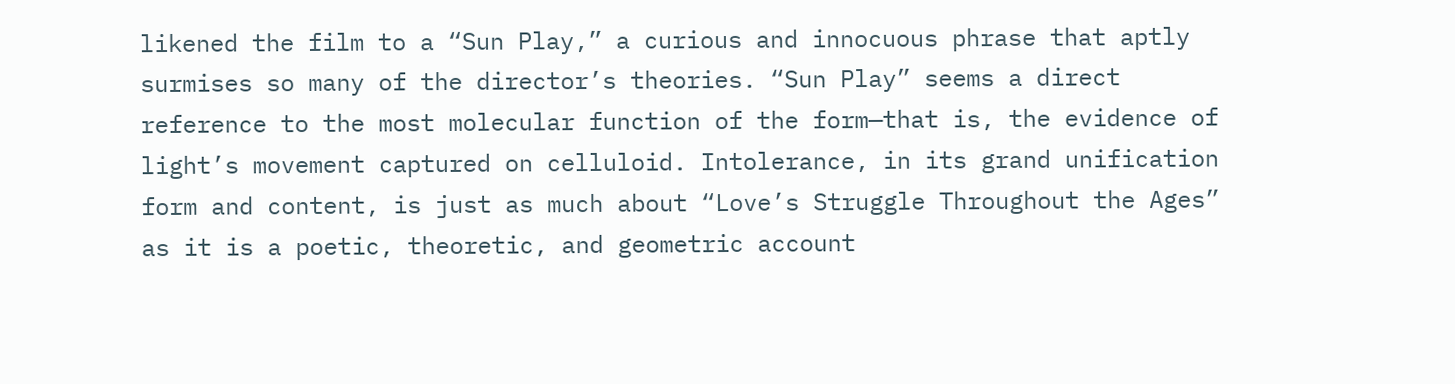likened the film to a “Sun Play,” a curious and innocuous phrase that aptly surmises so many of the director’s theories. “Sun Play” seems a direct reference to the most molecular function of the form—that is, the evidence of light’s movement captured on celluloid. Intolerance, in its grand unification form and content, is just as much about “Love’s Struggle Throughout the Ages” as it is a poetic, theoretic, and geometric account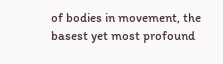of bodies in movement, the basest yet most profound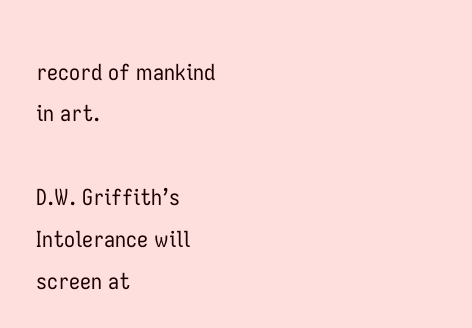record of mankind in art.

D.W. Griffith’s Intolerance will screen at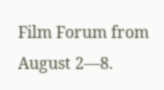Film Forum from August 2—8.